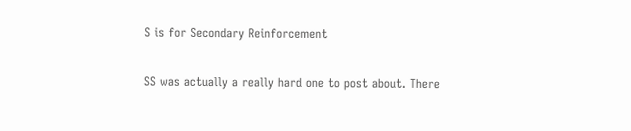S is for Secondary Reinforcement

SS was actually a really hard one to post about. There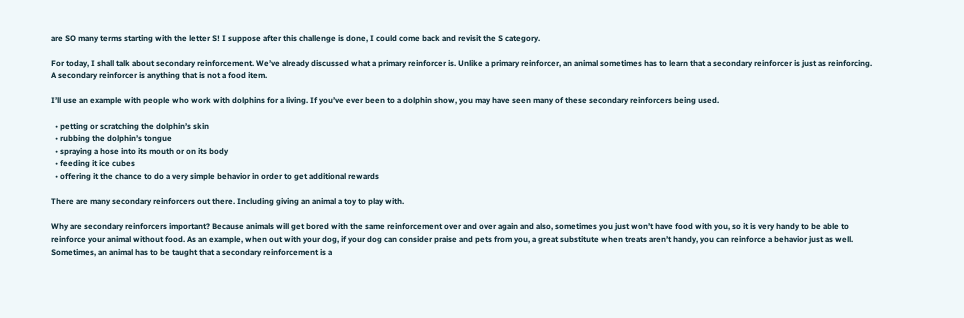are SO many terms starting with the letter S! I suppose after this challenge is done, I could come back and revisit the S category.

For today, I shall talk about secondary reinforcement. We’ve already discussed what a primary reinforcer is. Unlike a primary reinforcer, an animal sometimes has to learn that a secondary reinforcer is just as reinforcing. A secondary reinforcer is anything that is not a food item.

I’ll use an example with people who work with dolphins for a living. If you’ve ever been to a dolphin show, you may have seen many of these secondary reinforcers being used.

  • petting or scratching the dolphin’s skin
  • rubbing the dolphin’s tongue
  • spraying a hose into its mouth or on its body
  • feeding it ice cubes
  • offering it the chance to do a very simple behavior in order to get additional rewards

There are many secondary reinforcers out there. Including giving an animal a toy to play with.

Why are secondary reinforcers important? Because animals will get bored with the same reinforcement over and over again and also, sometimes you just won’t have food with you, so it is very handy to be able to reinforce your animal without food. As an example, when out with your dog, if your dog can consider praise and pets from you, a great substitute when treats aren’t handy, you can reinforce a behavior just as well. Sometimes, an animal has to be taught that a secondary reinforcement is a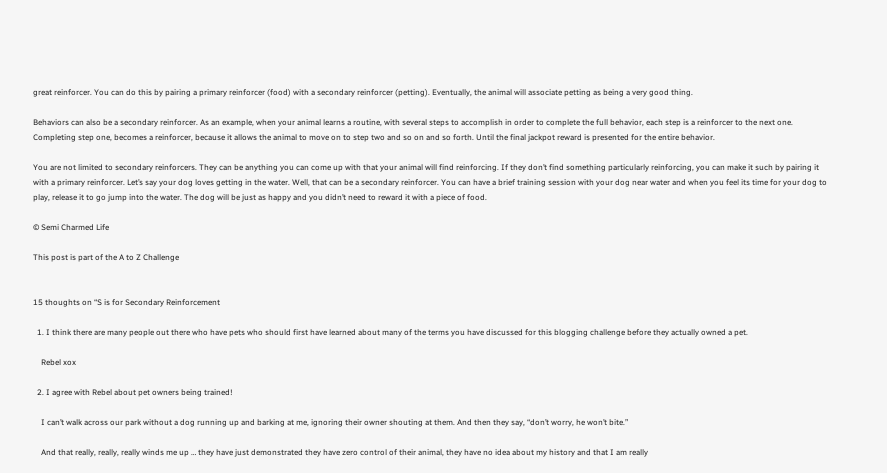great reinforcer. You can do this by pairing a primary reinforcer (food) with a secondary reinforcer (petting). Eventually, the animal will associate petting as being a very good thing.

Behaviors can also be a secondary reinforcer. As an example, when your animal learns a routine, with several steps to accomplish in order to complete the full behavior, each step is a reinforcer to the next one. Completing step one, becomes a reinforcer, because it allows the animal to move on to step two and so on and so forth. Until the final jackpot reward is presented for the entire behavior.

You are not limited to secondary reinforcers. They can be anything you can come up with that your animal will find reinforcing. If they don’t find something particularly reinforcing, you can make it such by pairing it with a primary reinforcer. Let’s say your dog loves getting in the water. Well, that can be a secondary reinforcer. You can have a brief training session with your dog near water and when you feel its time for your dog to play, release it to go jump into the water. The dog will be just as happy and you didn’t need to reward it with a piece of food.

© Semi Charmed Life

This post is part of the A to Z Challenge


15 thoughts on “S is for Secondary Reinforcement

  1. I think there are many people out there who have pets who should first have learned about many of the terms you have discussed for this blogging challenge before they actually owned a pet.

    Rebel xox

  2. I agree with Rebel about pet owners being trained!

    I can’t walk across our park without a dog running up and barking at me, ignoring their owner shouting at them. And then they say, “don’t worry, he won’t bite.”

    And that really, really, really winds me up … they have just demonstrated they have zero control of their animal, they have no idea about my history and that I am really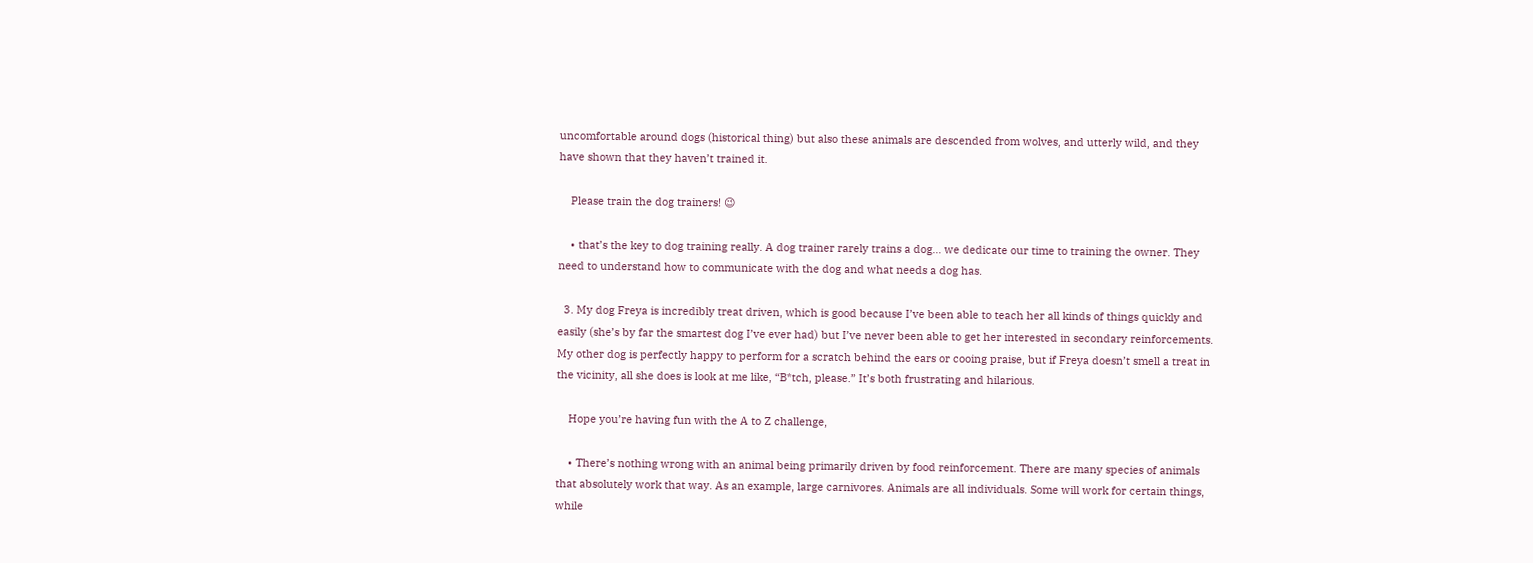uncomfortable around dogs (historical thing) but also these animals are descended from wolves, and utterly wild, and they have shown that they haven’t trained it.

    Please train the dog trainers! 😉

    • that’s the key to dog training really. A dog trainer rarely trains a dog… we dedicate our time to training the owner. They need to understand how to communicate with the dog and what needs a dog has.

  3. My dog Freya is incredibly treat driven, which is good because I’ve been able to teach her all kinds of things quickly and easily (she’s by far the smartest dog I’ve ever had) but I’ve never been able to get her interested in secondary reinforcements. My other dog is perfectly happy to perform for a scratch behind the ears or cooing praise, but if Freya doesn’t smell a treat in the vicinity, all she does is look at me like, “B*tch, please.” It’s both frustrating and hilarious.

    Hope you’re having fun with the A to Z challenge,

    • There’s nothing wrong with an animal being primarily driven by food reinforcement. There are many species of animals that absolutely work that way. As an example, large carnivores. Animals are all individuals. Some will work for certain things, while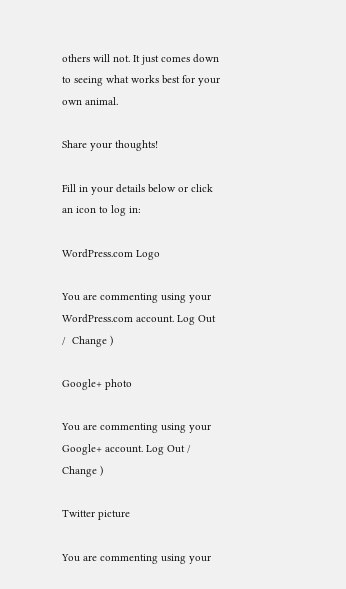others will not. It just comes down to seeing what works best for your own animal.

Share your thoughts!

Fill in your details below or click an icon to log in:

WordPress.com Logo

You are commenting using your WordPress.com account. Log Out /  Change )

Google+ photo

You are commenting using your Google+ account. Log Out /  Change )

Twitter picture

You are commenting using your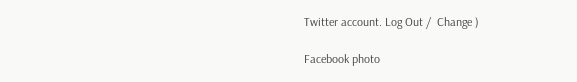Twitter account. Log Out /  Change )

Facebook photo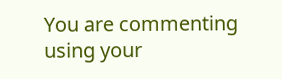You are commenting using your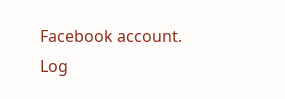Facebook account. Log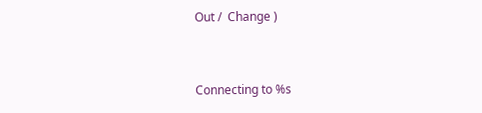Out /  Change )


Connecting to %s